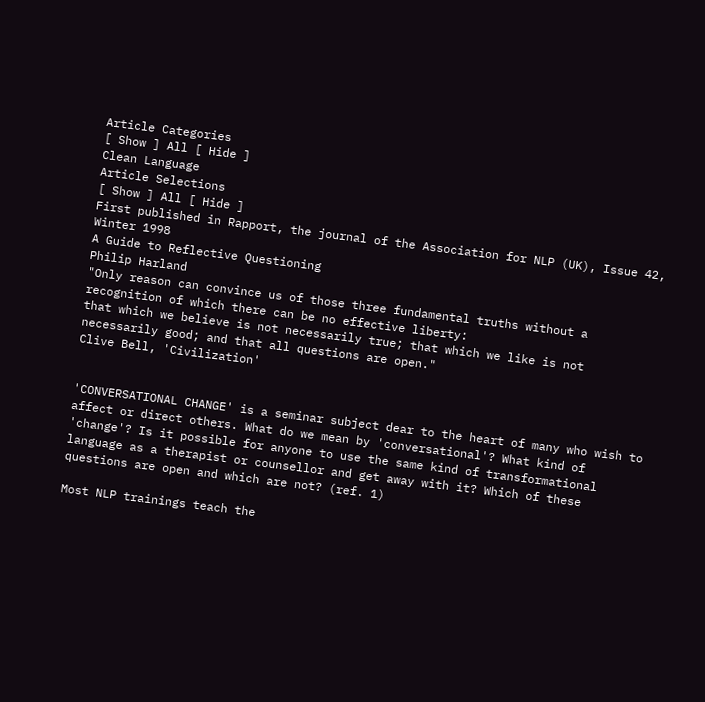Article Categories
[ Show ] All [ Hide ]
Clean Language
Article Selections
[ Show ] All [ Hide ]
First published in Rapport, the journal of the Association for NLP (UK), Issue 42, Winter 1998
A Guide to Reflective Questioning
Philip Harland
"Only reason can convince us of those three fundamental truths without a recognition of which there can be no effective liberty:
that which we believe is not necessarily true; that which we like is not necessarily good; and that all questions are open."
Clive Bell, 'Civilization'


'CONVERSATIONAL CHANGE' is a seminar subject dear to the heart of many who wish to affect or direct others. What do we mean by 'conversational'? What kind of 'change'? Is it possible for anyone to use the same kind of transformational language as a therapist or counsellor and get away with it? Which of these questions are open and which are not? (ref. 1)

Most NLP trainings teach the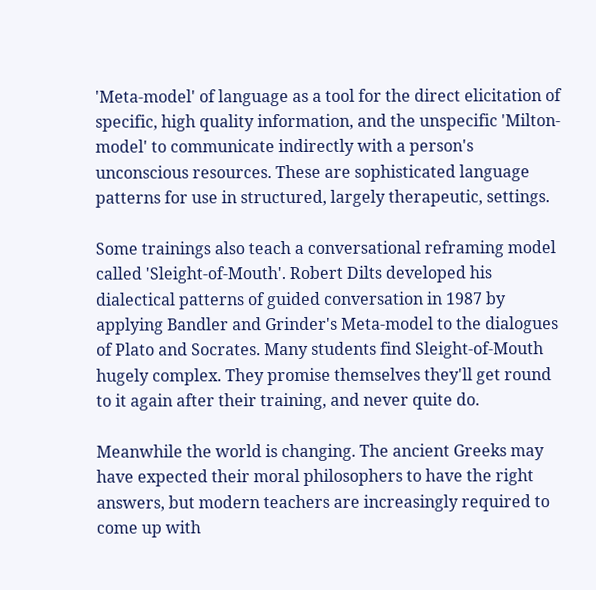'Meta-model' of language as a tool for the direct elicitation of specific, high quality information, and the unspecific 'Milton-model' to communicate indirectly with a person's unconscious resources. These are sophisticated language patterns for use in structured, largely therapeutic, settings.

Some trainings also teach a conversational reframing model called 'Sleight-of-Mouth'. Robert Dilts developed his dialectical patterns of guided conversation in 1987 by applying Bandler and Grinder's Meta-model to the dialogues of Plato and Socrates. Many students find Sleight-of-Mouth hugely complex. They promise themselves they'll get round to it again after their training, and never quite do.

Meanwhile the world is changing. The ancient Greeks may have expected their moral philosophers to have the right answers, but modern teachers are increasingly required to come up with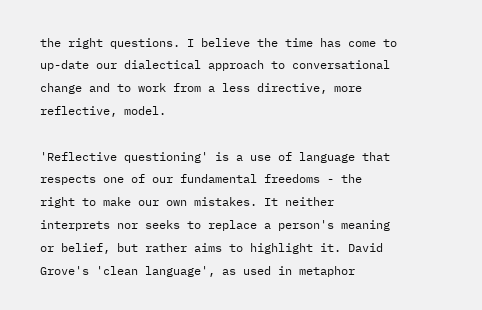the right questions. I believe the time has come to up-date our dialectical approach to conversational change and to work from a less directive, more reflective, model.

'Reflective questioning' is a use of language that respects one of our fundamental freedoms - the right to make our own mistakes. It neither interprets nor seeks to replace a person's meaning or belief, but rather aims to highlight it. David Grove's 'clean language', as used in metaphor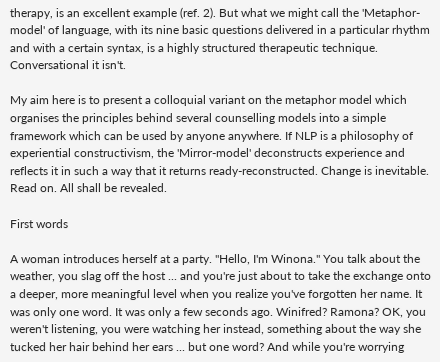therapy, is an excellent example (ref. 2). But what we might call the 'Metaphor-model' of language, with its nine basic questions delivered in a particular rhythm and with a certain syntax, is a highly structured therapeutic technique. Conversational it isn't.

My aim here is to present a colloquial variant on the metaphor model which organises the principles behind several counselling models into a simple framework which can be used by anyone anywhere. If NLP is a philosophy of experiential constructivism, the 'Mirror-model' deconstructs experience and reflects it in such a way that it returns ready-reconstructed. Change is inevitable. Read on. All shall be revealed.

First words

A woman introduces herself at a party. "Hello, I'm Winona." You talk about the weather, you slag off the host ... and you're just about to take the exchange onto a deeper, more meaningful level when you realize you've forgotten her name. It was only one word. It was only a few seconds ago. Winifred? Ramona? OK, you weren't listening, you were watching her instead, something about the way she tucked her hair behind her ears ... but one word? And while you're worrying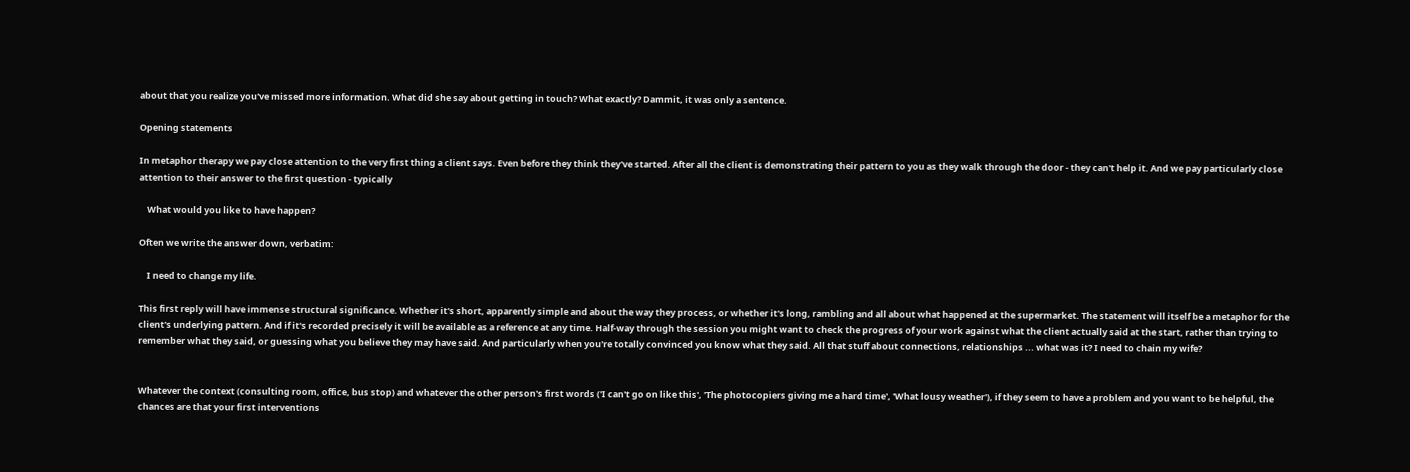about that you realize you've missed more information. What did she say about getting in touch? What exactly? Dammit, it was only a sentence.

Opening statements

In metaphor therapy we pay close attention to the very first thing a client says. Even before they think they've started. After all the client is demonstrating their pattern to you as they walk through the door - they can't help it. And we pay particularly close attention to their answer to the first question - typically

    What would you like to have happen?

Often we write the answer down, verbatim:

    I need to change my life.

This first reply will have immense structural significance. Whether it's short, apparently simple and about the way they process, or whether it's long, rambling and all about what happened at the supermarket. The statement will itself be a metaphor for the client's underlying pattern. And if it's recorded precisely it will be available as a reference at any time. Half-way through the session you might want to check the progress of your work against what the client actually said at the start, rather than trying to remember what they said, or guessing what you believe they may have said. And particularly when you're totally convinced you know what they said. All that stuff about connections, relationships ... what was it? I need to chain my wife?


Whatever the context (consulting room, office, bus stop) and whatever the other person's first words ('I can't go on like this', 'The photocopiers giving me a hard time', 'What lousy weather'), if they seem to have a problem and you want to be helpful, the chances are that your first interventions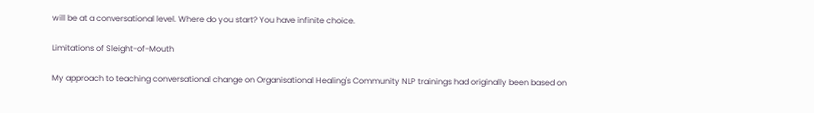will be at a conversational level. Where do you start? You have infinite choice.

Limitations of Sleight-of-Mouth

My approach to teaching conversational change on Organisational Healing's Community NLP trainings had originally been based on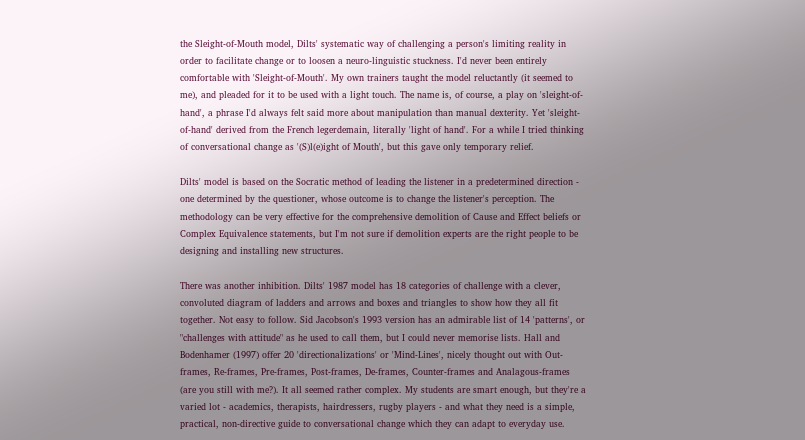the Sleight-of-Mouth model, Dilts' systematic way of challenging a person's limiting reality in order to facilitate change or to loosen a neuro-linguistic stuckness. I'd never been entirely comfortable with 'Sleight-of-Mouth'. My own trainers taught the model reluctantly (it seemed to me), and pleaded for it to be used with a light touch. The name is, of course, a play on 'sleight-of-hand', a phrase I'd always felt said more about manipulation than manual dexterity. Yet 'sleight-of-hand' derived from the French legerdemain, literally 'light of hand'. For a while I tried thinking of conversational change as '(S)l(e)ight of Mouth', but this gave only temporary relief.

Dilts' model is based on the Socratic method of leading the listener in a predetermined direction - one determined by the questioner, whose outcome is to change the listener's perception. The methodology can be very effective for the comprehensive demolition of Cause and Effect beliefs or Complex Equivalence statements, but I'm not sure if demolition experts are the right people to be designing and installing new structures.

There was another inhibition. Dilts' 1987 model has 18 categories of challenge with a clever, convoluted diagram of ladders and arrows and boxes and triangles to show how they all fit together. Not easy to follow. Sid Jacobson's 1993 version has an admirable list of 14 'patterns', or "challenges with attitude" as he used to call them, but I could never memorise lists. Hall and Bodenhamer (1997) offer 20 'directionalizations' or 'Mind-Lines', nicely thought out with Out-frames, Re-frames, Pre-frames, Post-frames, De-frames, Counter-frames and Analagous-frames (are you still with me?). It all seemed rather complex. My students are smart enough, but they're a varied lot - academics, therapists, hairdressers, rugby players - and what they need is a simple, practical, non-directive guide to conversational change which they can adapt to everyday use.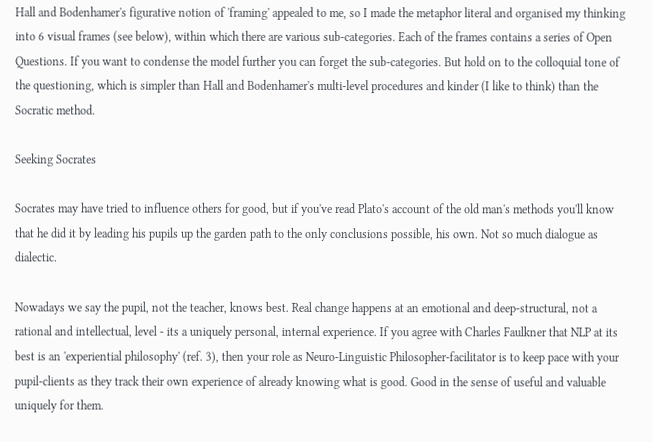Hall and Bodenhamer's figurative notion of 'framing' appealed to me, so I made the metaphor literal and organised my thinking into 6 visual frames (see below), within which there are various sub-categories. Each of the frames contains a series of Open Questions. If you want to condense the model further you can forget the sub-categories. But hold on to the colloquial tone of the questioning, which is simpler than Hall and Bodenhamer's multi-level procedures and kinder (I like to think) than the Socratic method.

Seeking Socrates

Socrates may have tried to influence others for good, but if you've read Plato's account of the old man's methods you'll know that he did it by leading his pupils up the garden path to the only conclusions possible, his own. Not so much dialogue as dialectic.

Nowadays we say the pupil, not the teacher, knows best. Real change happens at an emotional and deep-structural, not a rational and intellectual, level - its a uniquely personal, internal experience. If you agree with Charles Faulkner that NLP at its best is an 'experiential philosophy' (ref. 3), then your role as Neuro-Linguistic Philosopher-facilitator is to keep pace with your pupil-clients as they track their own experience of already knowing what is good. Good in the sense of useful and valuable uniquely for them.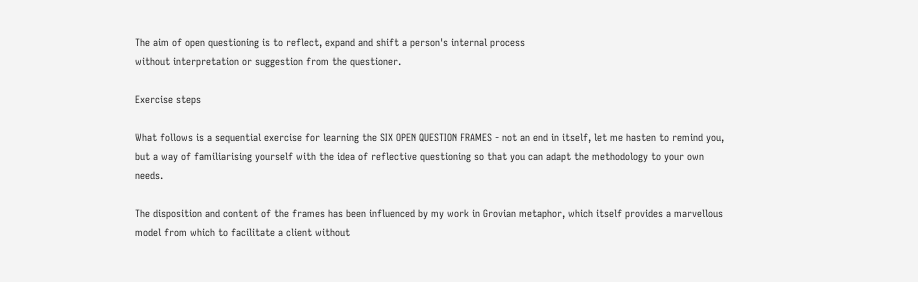The aim of open questioning is to reflect, expand and shift a person's internal process
without interpretation or suggestion from the questioner.

Exercise steps

What follows is a sequential exercise for learning the SIX OPEN QUESTION FRAMES - not an end in itself, let me hasten to remind you, but a way of familiarising yourself with the idea of reflective questioning so that you can adapt the methodology to your own needs.

The disposition and content of the frames has been influenced by my work in Grovian metaphor, which itself provides a marvellous model from which to facilitate a client without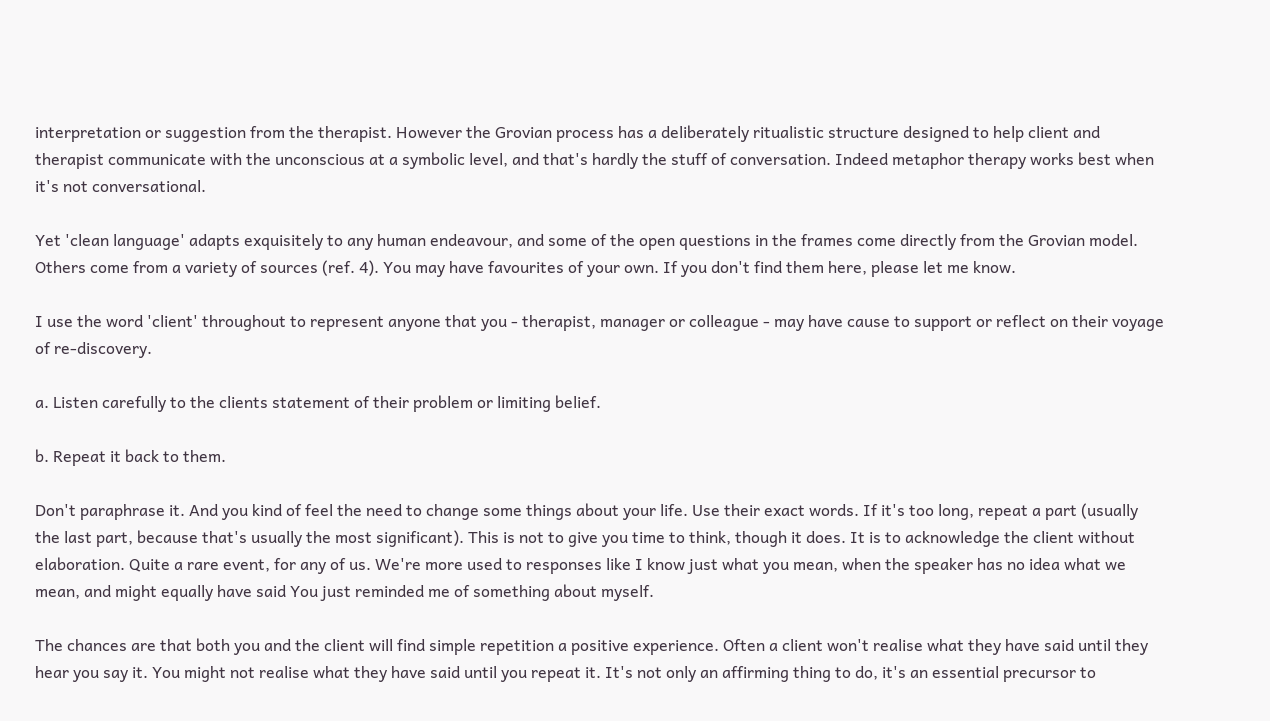interpretation or suggestion from the therapist. However the Grovian process has a deliberately ritualistic structure designed to help client and therapist communicate with the unconscious at a symbolic level, and that's hardly the stuff of conversation. Indeed metaphor therapy works best when it's not conversational.

Yet 'clean language' adapts exquisitely to any human endeavour, and some of the open questions in the frames come directly from the Grovian model. Others come from a variety of sources (ref. 4). You may have favourites of your own. If you don't find them here, please let me know.

I use the word 'client' throughout to represent anyone that you - therapist, manager or colleague - may have cause to support or reflect on their voyage of re-discovery.

a. Listen carefully to the clients statement of their problem or limiting belief.

b. Repeat it back to them.

Don't paraphrase it. And you kind of feel the need to change some things about your life. Use their exact words. If it's too long, repeat a part (usually the last part, because that's usually the most significant). This is not to give you time to think, though it does. It is to acknowledge the client without elaboration. Quite a rare event, for any of us. We're more used to responses like I know just what you mean, when the speaker has no idea what we mean, and might equally have said You just reminded me of something about myself.

The chances are that both you and the client will find simple repetition a positive experience. Often a client won't realise what they have said until they hear you say it. You might not realise what they have said until you repeat it. It's not only an affirming thing to do, it's an essential precursor to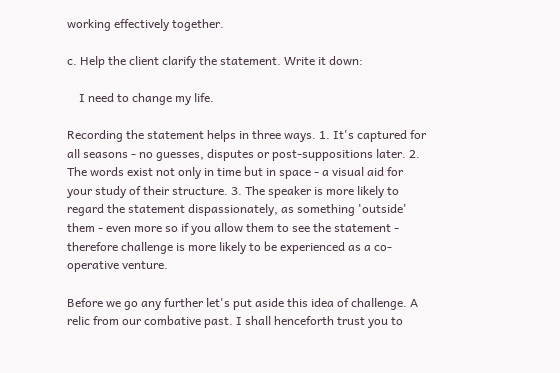working effectively together.

c. Help the client clarify the statement. Write it down:

    I need to change my life.

Recording the statement helps in three ways. 1. It's captured for all seasons - no guesses, disputes or post-suppositions later. 2. The words exist not only in time but in space - a visual aid for your study of their structure. 3. The speaker is more likely to regard the statement dispassionately, as something 'outside' them - even more so if you allow them to see the statement - therefore challenge is more likely to be experienced as a co-operative venture.

Before we go any further let's put aside this idea of challenge. A relic from our combative past. I shall henceforth trust you to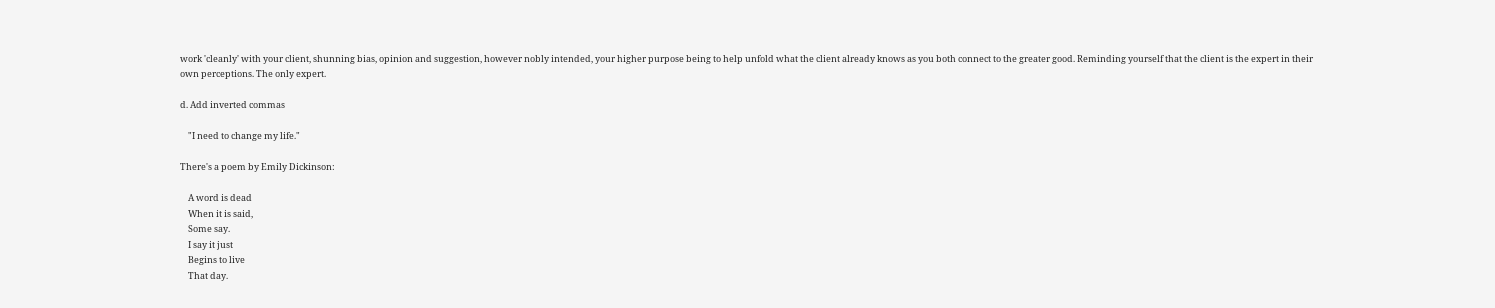work 'cleanly' with your client, shunning bias, opinion and suggestion, however nobly intended, your higher purpose being to help unfold what the client already knows as you both connect to the greater good. Reminding yourself that the client is the expert in their own perceptions. The only expert.

d. Add inverted commas

    "I need to change my life."

There's a poem by Emily Dickinson:

    A word is dead
    When it is said,
    Some say.
    I say it just
    Begins to live
    That day.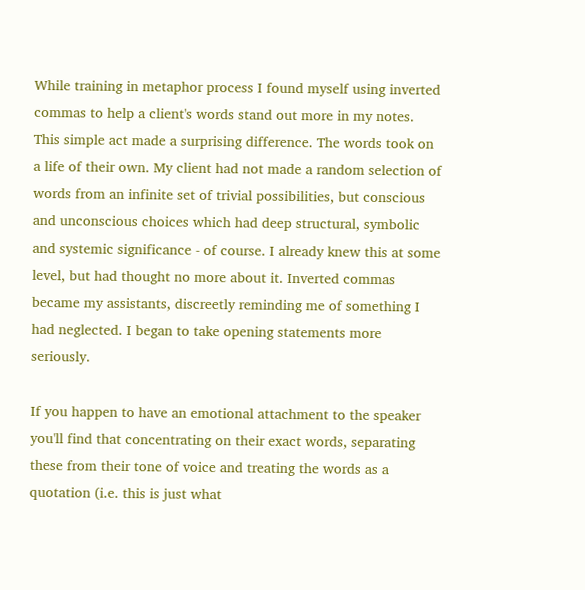While training in metaphor process I found myself using inverted commas to help a client's words stand out more in my notes. This simple act made a surprising difference. The words took on a life of their own. My client had not made a random selection of words from an infinite set of trivial possibilities, but conscious and unconscious choices which had deep structural, symbolic and systemic significance - of course. I already knew this at some level, but had thought no more about it. Inverted commas became my assistants, discreetly reminding me of something I had neglected. I began to take opening statements more seriously.

If you happen to have an emotional attachment to the speaker you'll find that concentrating on their exact words, separating these from their tone of voice and treating the words as a quotation (i.e. this is just what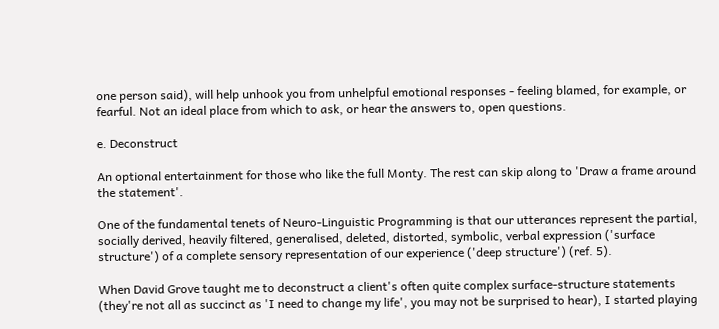one person said), will help unhook you from unhelpful emotional responses - feeling blamed, for example, or fearful. Not an ideal place from which to ask, or hear the answers to, open questions.

e. Deconstruct

An optional entertainment for those who like the full Monty. The rest can skip along to 'Draw a frame around the statement'.

One of the fundamental tenets of Neuro-Linguistic Programming is that our utterances represent the partial, socially derived, heavily filtered, generalised, deleted, distorted, symbolic, verbal expression ('surface structure') of a complete sensory representation of our experience ('deep structure') (ref. 5).

When David Grove taught me to deconstruct a client's often quite complex surface-structure statements (they're not all as succinct as 'I need to change my life', you may not be surprised to hear), I started playing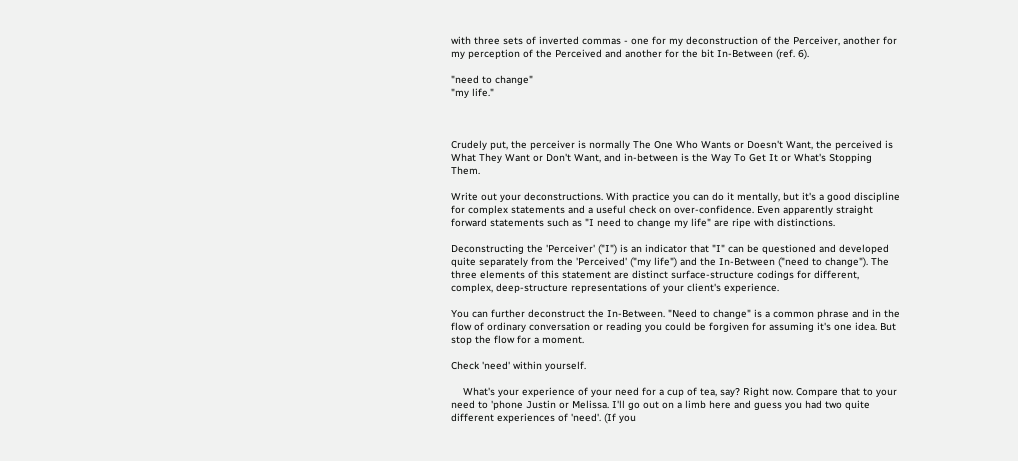with three sets of inverted commas - one for my deconstruction of the Perceiver, another for my perception of the Perceived and another for the bit In-Between (ref. 6).

"need to change"
"my life."



Crudely put, the perceiver is normally The One Who Wants or Doesn't Want, the perceived is What They Want or Don't Want, and in-between is the Way To Get It or What's Stopping Them.

Write out your deconstructions. With practice you can do it mentally, but it's a good discipline for complex statements and a useful check on over-confidence. Even apparently straight forward statements such as "I need to change my life" are ripe with distinctions.

Deconstructing the 'Perceiver' ("I") is an indicator that "I" can be questioned and developed quite separately from the 'Perceived' ("my life") and the In-Between ("need to change"). The three elements of this statement are distinct surface-structure codings for different, complex, deep-structure representations of your client's experience.

You can further deconstruct the In-Between. "Need to change" is a common phrase and in the flow of ordinary conversation or reading you could be forgiven for assuming it's one idea. But stop the flow for a moment.

Check 'need' within yourself.

    What's your experience of your need for a cup of tea, say? Right now. Compare that to your need to 'phone Justin or Melissa. I'll go out on a limb here and guess you had two quite different experiences of 'need'. (If you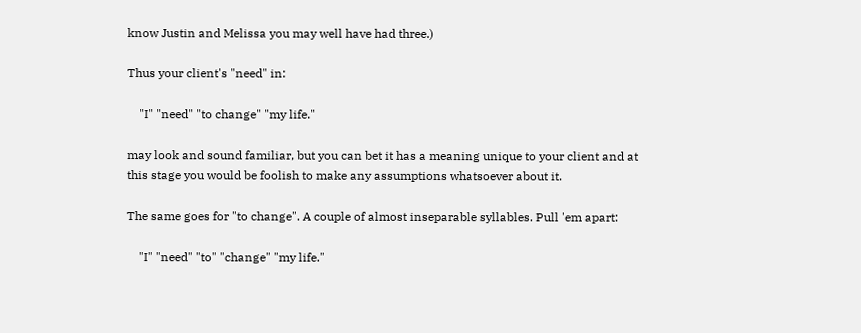know Justin and Melissa you may well have had three.)

Thus your client's "need" in:

    "I" "need" "to change" "my life."

may look and sound familiar, but you can bet it has a meaning unique to your client and at this stage you would be foolish to make any assumptions whatsoever about it.

The same goes for "to change". A couple of almost inseparable syllables. Pull 'em apart:

    "I" "need" "to" "change" "my life."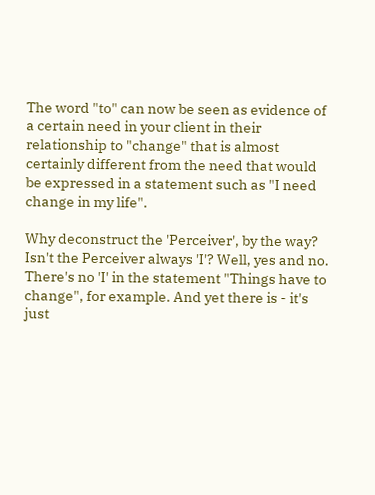The word "to" can now be seen as evidence of a certain need in your client in their relationship to "change" that is almost certainly different from the need that would be expressed in a statement such as "I need change in my life".

Why deconstruct the 'Perceiver', by the way? Isn't the Perceiver always 'I'? Well, yes and no. There's no 'I' in the statement "Things have to change", for example. And yet there is - it's just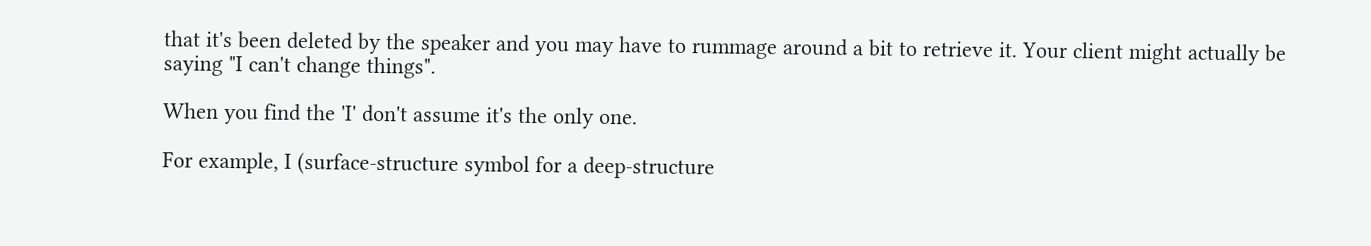that it's been deleted by the speaker and you may have to rummage around a bit to retrieve it. Your client might actually be saying "I can't change things".

When you find the 'I' don't assume it's the only one.

For example, I (surface-structure symbol for a deep-structure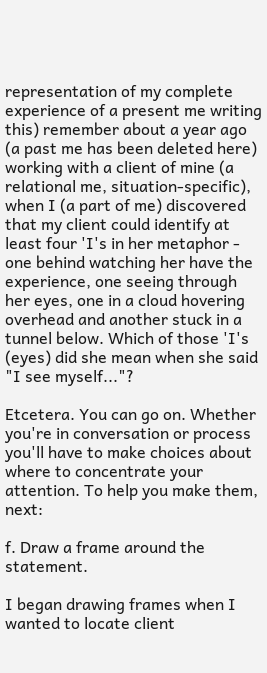representation of my complete experience of a present me writing this) remember about a year ago (a past me has been deleted here) working with a client of mine (a relational me, situation-specific), when I (a part of me) discovered that my client could identify at least four 'I's in her metaphor - one behind watching her have the experience, one seeing through her eyes, one in a cloud hovering overhead and another stuck in a tunnel below. Which of those 'I's (eyes) did she mean when she said "I see myself..."?

Etcetera. You can go on. Whether you're in conversation or process you'll have to make choices about where to concentrate your attention. To help you make them, next:

f. Draw a frame around the statement.

I began drawing frames when I wanted to locate client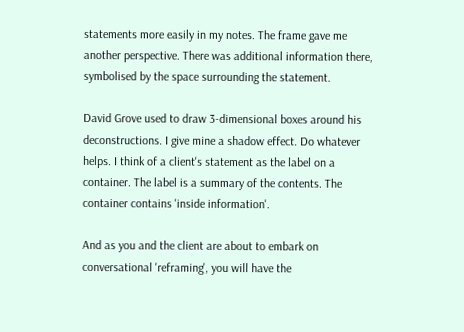statements more easily in my notes. The frame gave me another perspective. There was additional information there, symbolised by the space surrounding the statement.

David Grove used to draw 3-dimensional boxes around his deconstructions. I give mine a shadow effect. Do whatever helps. I think of a client's statement as the label on a container. The label is a summary of the contents. The container contains 'inside information'.

And as you and the client are about to embark on conversational 'reframing', you will have the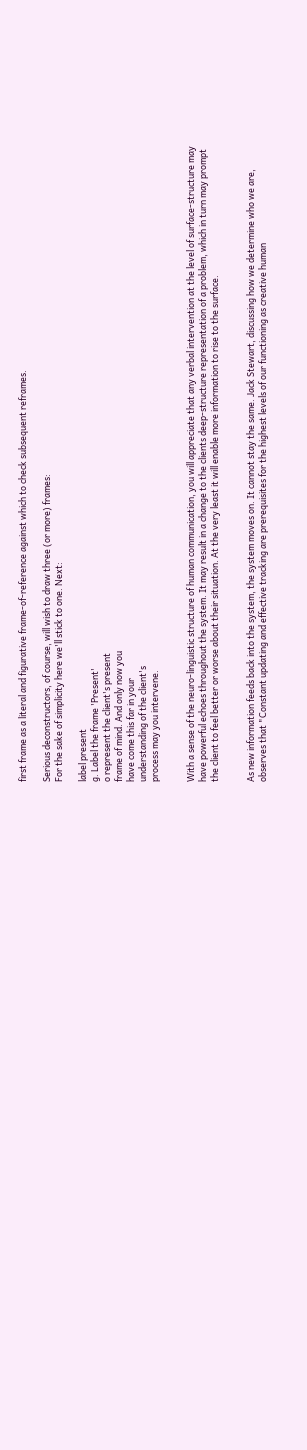first frame as a literal and figurative frame-of-reference against which to check subsequent reframes.

Serious deconstructors, of course, will wish to draw three (or more) frames:
For the sake of simplicity here we'll stick to one. Next:

label present
g. Label the frame 'Present'
o represent the client's present
frame of mind. And only now you
have come this far in your
understanding of the client's
process may you intervene.


With a sense of the neuro-linguistic structure of human communication, you will appreciate that any verbal intervention at the level of surface-structure may have powerful echoes throughout the system. It may result in a change to the clients deep-structure representation of a problem, which in turn may prompt the client to feel better or worse about their situation. At the very least it will enable more information to rise to the surface.


As new information feeds back into the system, the system moves on. It cannot stay the same. Jack Stewart, discussing how we determine who we are, observes that "Constant updating and effective tracking are prerequisites for the highest levels of our functioning as creative human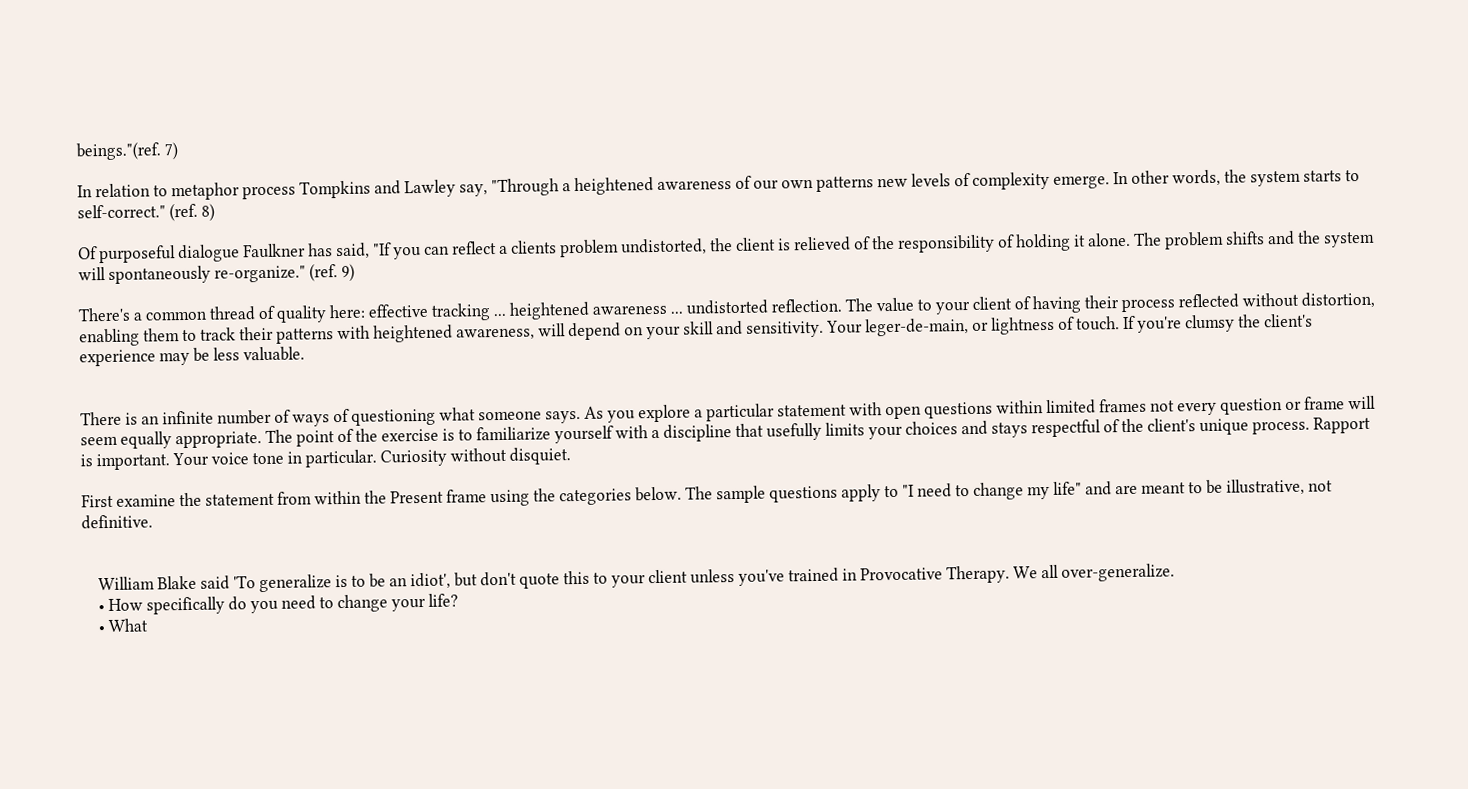beings."(ref. 7)

In relation to metaphor process Tompkins and Lawley say, "Through a heightened awareness of our own patterns new levels of complexity emerge. In other words, the system starts to self-correct." (ref. 8)

Of purposeful dialogue Faulkner has said, "If you can reflect a clients problem undistorted, the client is relieved of the responsibility of holding it alone. The problem shifts and the system will spontaneously re-organize." (ref. 9)

There's a common thread of quality here: effective tracking ... heightened awareness ... undistorted reflection. The value to your client of having their process reflected without distortion, enabling them to track their patterns with heightened awareness, will depend on your skill and sensitivity. Your leger-de-main, or lightness of touch. If you're clumsy the client's experience may be less valuable.


There is an infinite number of ways of questioning what someone says. As you explore a particular statement with open questions within limited frames not every question or frame will seem equally appropriate. The point of the exercise is to familiarize yourself with a discipline that usefully limits your choices and stays respectful of the client's unique process. Rapport is important. Your voice tone in particular. Curiosity without disquiet.

First examine the statement from within the Present frame using the categories below. The sample questions apply to "I need to change my life" and are meant to be illustrative, not definitive.


    William Blake said 'To generalize is to be an idiot', but don't quote this to your client unless you've trained in Provocative Therapy. We all over-generalize.
    • How specifically do you need to change your life?
    • What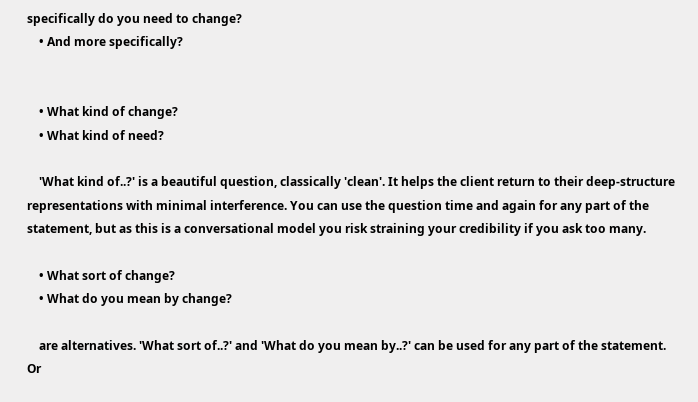specifically do you need to change?
    • And more specifically?


    • What kind of change?
    • What kind of need?

    'What kind of..?' is a beautiful question, classically 'clean'. It helps the client return to their deep-structure representations with minimal interference. You can use the question time and again for any part of the statement, but as this is a conversational model you risk straining your credibility if you ask too many.

    • What sort of change?
    • What do you mean by change?

    are alternatives. 'What sort of..?' and 'What do you mean by..?' can be used for any part of the statement. Or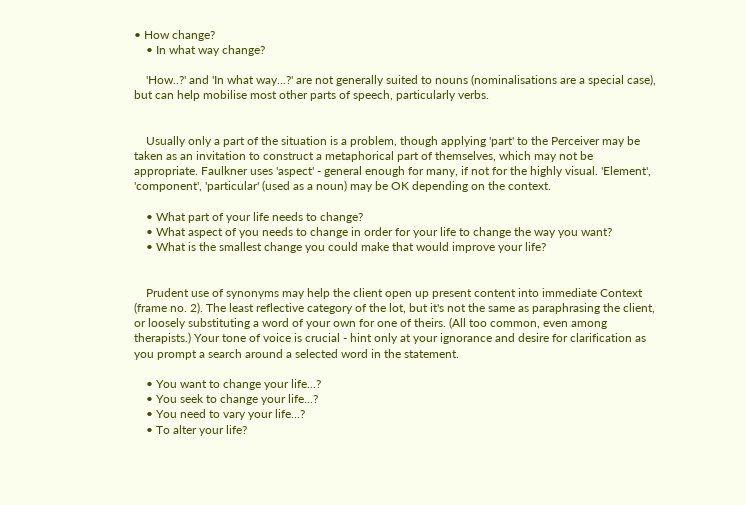• How change?
    • In what way change?

    'How..?' and 'In what way...?' are not generally suited to nouns (nominalisations are a special case), but can help mobilise most other parts of speech, particularly verbs.


    Usually only a part of the situation is a problem, though applying 'part' to the Perceiver may be taken as an invitation to construct a metaphorical part of themselves, which may not be appropriate. Faulkner uses 'aspect' - general enough for many, if not for the highly visual. 'Element', 'component', 'particular' (used as a noun) may be OK depending on the context.

    • What part of your life needs to change?
    • What aspect of you needs to change in order for your life to change the way you want?
    • What is the smallest change you could make that would improve your life?


    Prudent use of synonyms may help the client open up present content into immediate Context (frame no. 2). The least reflective category of the lot, but it's not the same as paraphrasing the client, or loosely substituting a word of your own for one of theirs. (All too common, even among therapists.) Your tone of voice is crucial - hint only at your ignorance and desire for clarification as you prompt a search around a selected word in the statement.

    • You want to change your life...?
    • You seek to change your life...?
    • You need to vary your life...?
    • To alter your life?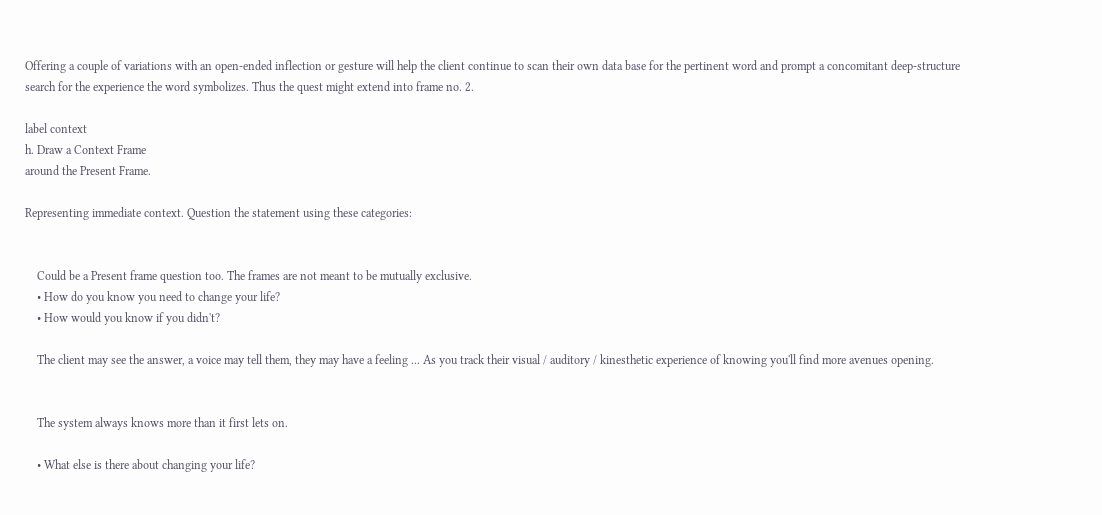Offering a couple of variations with an open-ended inflection or gesture will help the client continue to scan their own data base for the pertinent word and prompt a concomitant deep-structure search for the experience the word symbolizes. Thus the quest might extend into frame no. 2.

label context
h. Draw a Context Frame
around the Present Frame.

Representing immediate context. Question the statement using these categories:


    Could be a Present frame question too. The frames are not meant to be mutually exclusive.
    • How do you know you need to change your life?
    • How would you know if you didn't?

    The client may see the answer, a voice may tell them, they may have a feeling ... As you track their visual / auditory / kinesthetic experience of knowing you'll find more avenues opening.


    The system always knows more than it first lets on.

    • What else is there about changing your life?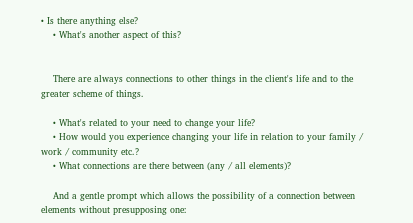• Is there anything else?
    • What's another aspect of this?


    There are always connections to other things in the client's life and to the greater scheme of things.

    • What's related to your need to change your life?
    • How would you experience changing your life in relation to your family / work / community etc.?
    • What connections are there between (any / all elements)?

    And a gentle prompt which allows the possibility of a connection between elements without presupposing one: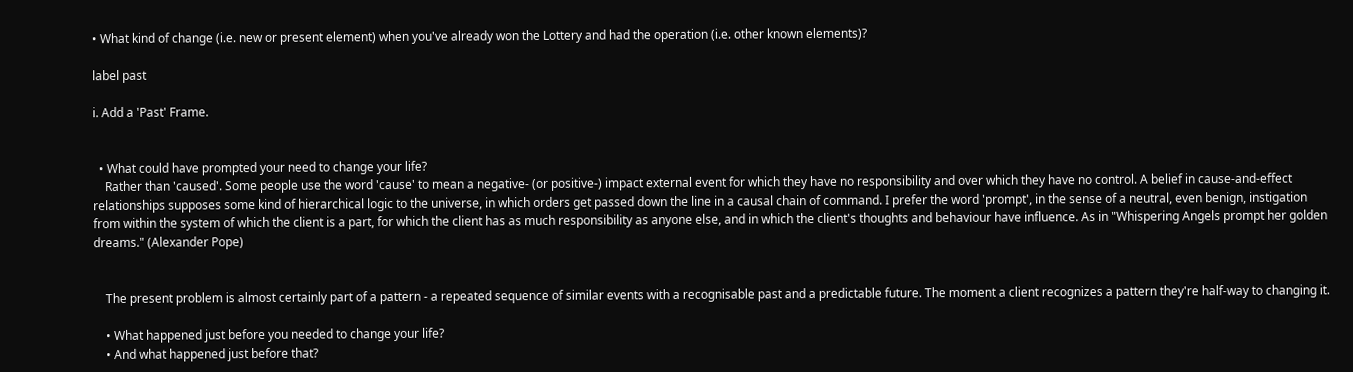• What kind of change (i.e. new or present element) when you've already won the Lottery and had the operation (i.e. other known elements)?

label past

i. Add a 'Past' Frame.


  • What could have prompted your need to change your life?
    Rather than 'caused'. Some people use the word 'cause' to mean a negative- (or positive-) impact external event for which they have no responsibility and over which they have no control. A belief in cause-and-effect relationships supposes some kind of hierarchical logic to the universe, in which orders get passed down the line in a causal chain of command. I prefer the word 'prompt', in the sense of a neutral, even benign, instigation from within the system of which the client is a part, for which the client has as much responsibility as anyone else, and in which the client's thoughts and behaviour have influence. As in "Whispering Angels prompt her golden dreams." (Alexander Pope)


    The present problem is almost certainly part of a pattern - a repeated sequence of similar events with a recognisable past and a predictable future. The moment a client recognizes a pattern they're half-way to changing it.

    • What happened just before you needed to change your life?
    • And what happened just before that?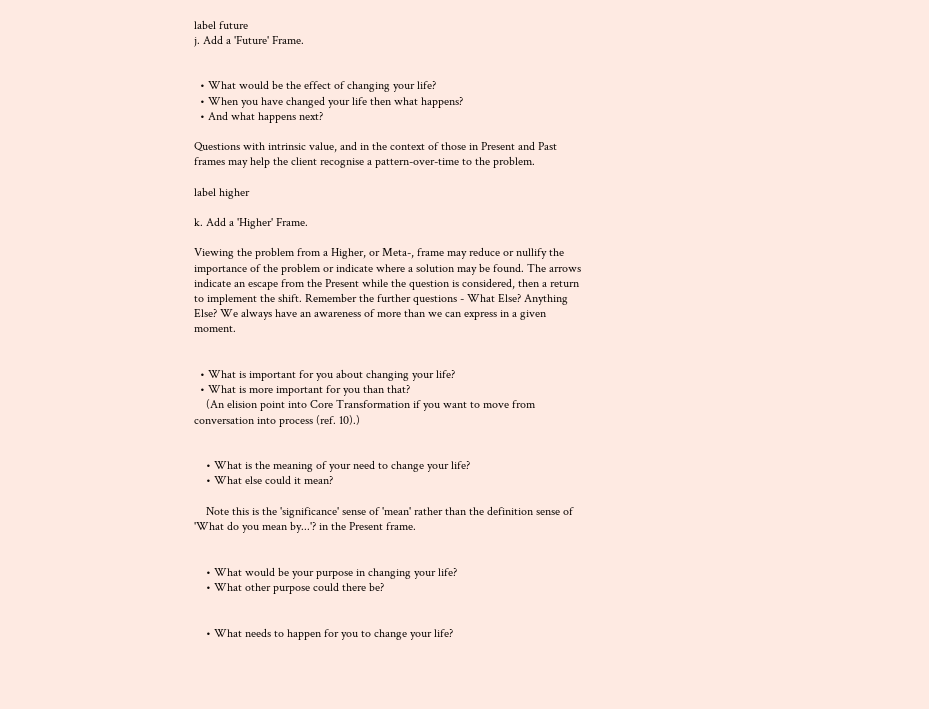label future
j. Add a 'Future' Frame.


  • What would be the effect of changing your life?
  • When you have changed your life then what happens?
  • And what happens next?

Questions with intrinsic value, and in the context of those in Present and Past frames may help the client recognise a pattern-over-time to the problem.

label higher

k. Add a 'Higher' Frame.

Viewing the problem from a Higher, or Meta-, frame may reduce or nullify the importance of the problem or indicate where a solution may be found. The arrows indicate an escape from the Present while the question is considered, then a return to implement the shift. Remember the further questions - What Else? Anything Else? We always have an awareness of more than we can express in a given moment.


  • What is important for you about changing your life?
  • What is more important for you than that?
    (An elision point into Core Transformation if you want to move from conversation into process (ref. 10).)


    • What is the meaning of your need to change your life?
    • What else could it mean?

    Note this is the 'significance' sense of 'mean' rather than the definition sense of 'What do you mean by...'? in the Present frame.


    • What would be your purpose in changing your life?
    • What other purpose could there be?


    • What needs to happen for you to change your life?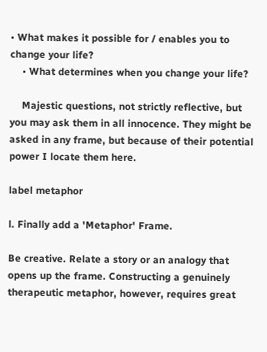• What makes it possible for / enables you to change your life?
    • What determines when you change your life?

    Majestic questions, not strictly reflective, but you may ask them in all innocence. They might be asked in any frame, but because of their potential power I locate them here.

label metaphor

l. Finally add a 'Metaphor' Frame.

Be creative. Relate a story or an analogy that opens up the frame. Constructing a genuinely therapeutic metaphor, however, requires great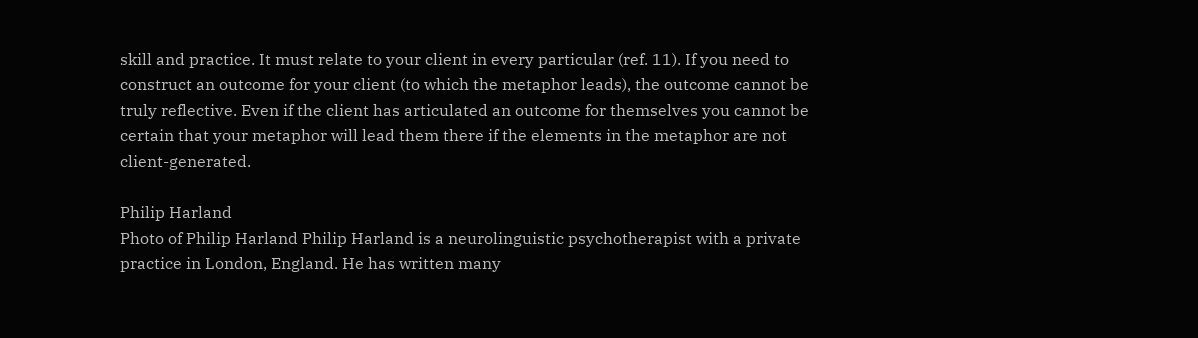skill and practice. It must relate to your client in every particular (ref. 11). If you need to construct an outcome for your client (to which the metaphor leads), the outcome cannot be truly reflective. Even if the client has articulated an outcome for themselves you cannot be certain that your metaphor will lead them there if the elements in the metaphor are not client-generated.

Philip Harland
Photo of Philip Harland Philip Harland is a neurolinguistic psychotherapist with a private practice in London, England. He has written many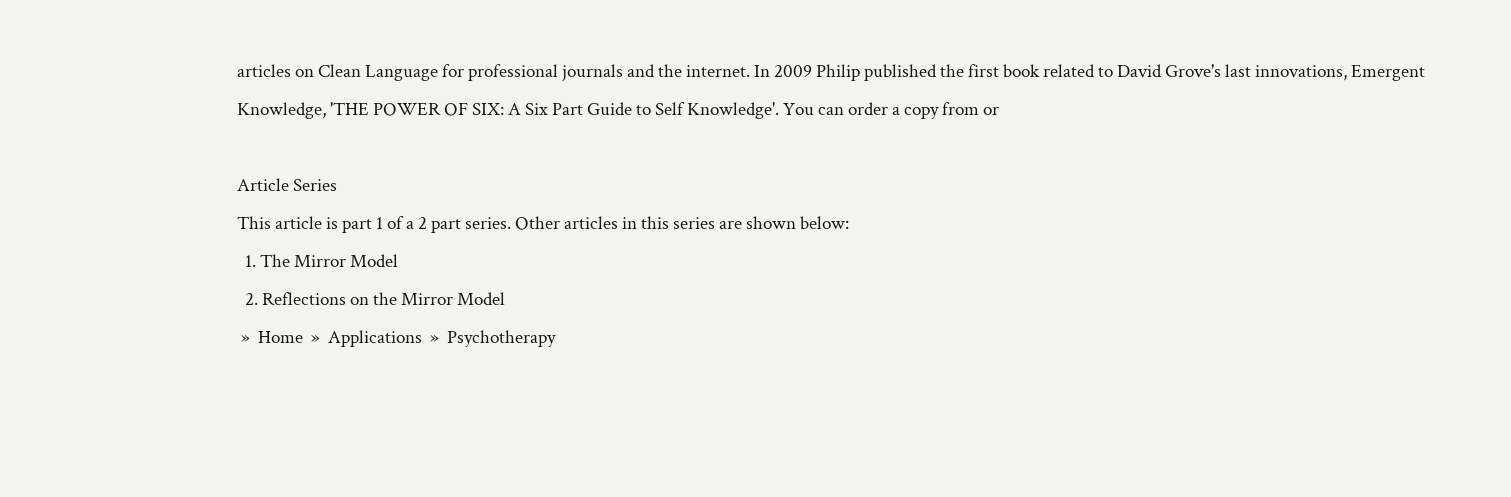articles on Clean Language for professional journals and the internet. In 2009 Philip published the first book related to David Grove's last innovations, Emergent Knowledge, 'THE POWER OF SIX: A Six Part Guide to Self Knowledge'. You can order a copy from or

Article Series
This article is part 1 of a 2 part series. Other articles in this series are shown below:
  1. The Mirror Model
  2. Reflections on the Mirror Model
 »  Home  »  Applications  »  Psychotherapy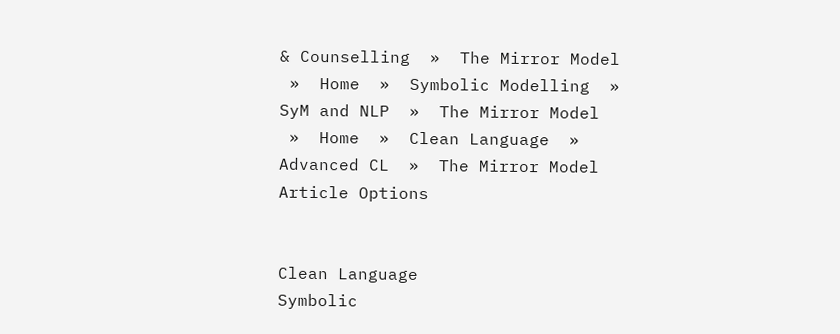& Counselling  »  The Mirror Model
 »  Home  »  Symbolic Modelling  »  SyM and NLP  »  The Mirror Model
 »  Home  »  Clean Language  »  Advanced CL  »  The Mirror Model
Article Options


Clean Language
Symbolic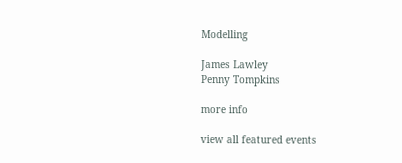Modelling

James Lawley
Penny Tompkins

more info

view all featured events